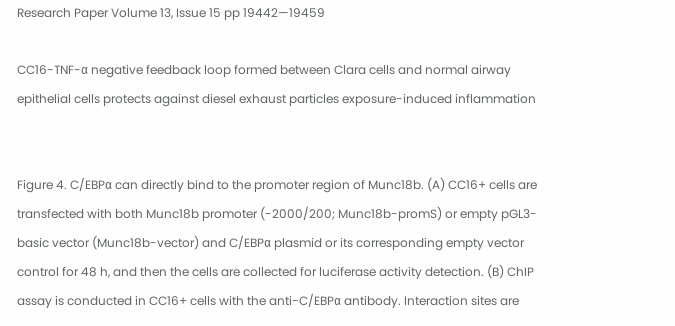Research Paper Volume 13, Issue 15 pp 19442—19459

CC16-TNF-α negative feedback loop formed between Clara cells and normal airway epithelial cells protects against diesel exhaust particles exposure-induced inflammation


Figure 4. C/EBPα can directly bind to the promoter region of Munc18b. (A) CC16+ cells are transfected with both Munc18b promoter (-2000/200; Munc18b-promS) or empty pGL3-basic vector (Munc18b-vector) and C/EBPα plasmid or its corresponding empty vector control for 48 h, and then the cells are collected for luciferase activity detection. (B) ChIP assay is conducted in CC16+ cells with the anti-C/EBPα antibody. Interaction sites are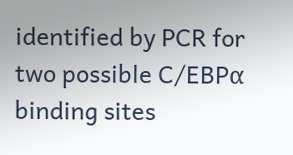identified by PCR for two possible C/EBPα binding sites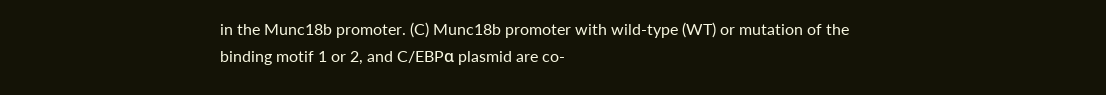in the Munc18b promoter. (C) Munc18b promoter with wild-type (WT) or mutation of the binding motif 1 or 2, and C/EBPα plasmid are co-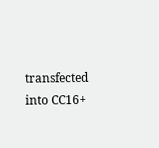transfected into CC16+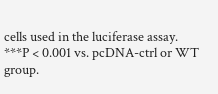cells used in the luciferase assay. ***P < 0.001 vs. pcDNA-ctrl or WT group.